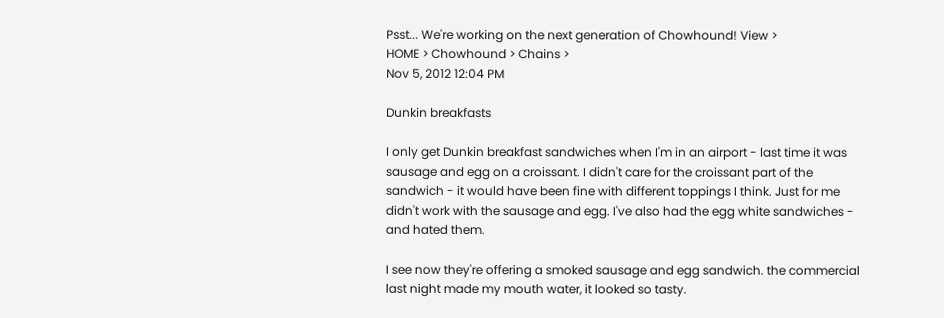Psst... We're working on the next generation of Chowhound! View >
HOME > Chowhound > Chains >
Nov 5, 2012 12:04 PM

Dunkin breakfasts

I only get Dunkin breakfast sandwiches when I'm in an airport - last time it was sausage and egg on a croissant. I didn't care for the croissant part of the sandwich - it would have been fine with different toppings I think. Just for me didn't work with the sausage and egg. I've also had the egg white sandwiches - and hated them.

I see now they're offering a smoked sausage and egg sandwich. the commercial last night made my mouth water, it looked so tasty.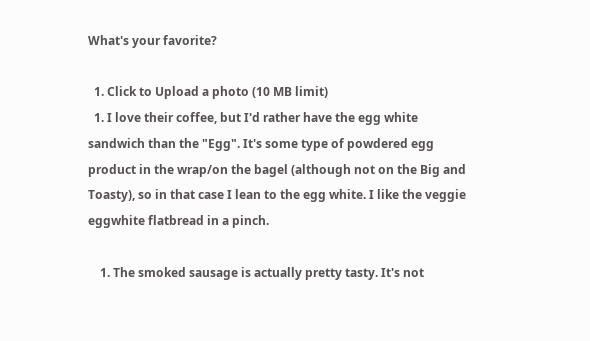What's your favorite?

  1. Click to Upload a photo (10 MB limit)
  1. I love their coffee, but I'd rather have the egg white sandwich than the "Egg". It's some type of powdered egg product in the wrap/on the bagel (although not on the Big and Toasty), so in that case I lean to the egg white. I like the veggie eggwhite flatbread in a pinch.

    1. The smoked sausage is actually pretty tasty. It's not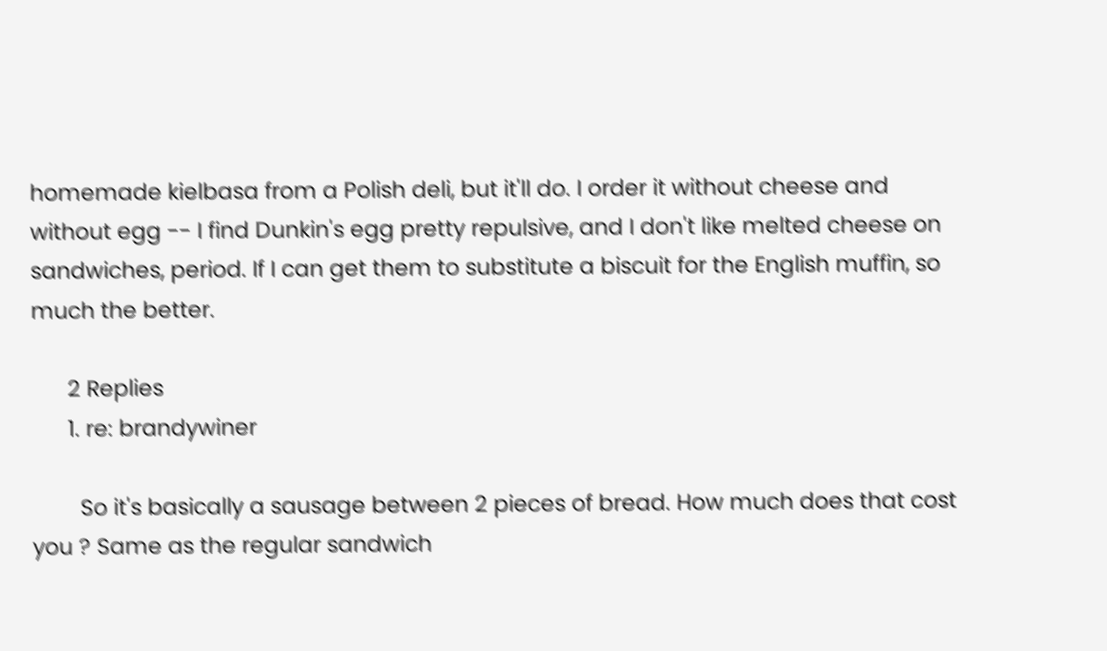homemade kielbasa from a Polish deli, but it'll do. I order it without cheese and without egg -- I find Dunkin's egg pretty repulsive, and I don't like melted cheese on sandwiches, period. If I can get them to substitute a biscuit for the English muffin, so much the better.

      2 Replies
      1. re: brandywiner

        So it's basically a sausage between 2 pieces of bread. How much does that cost you ? Same as the regular sandwich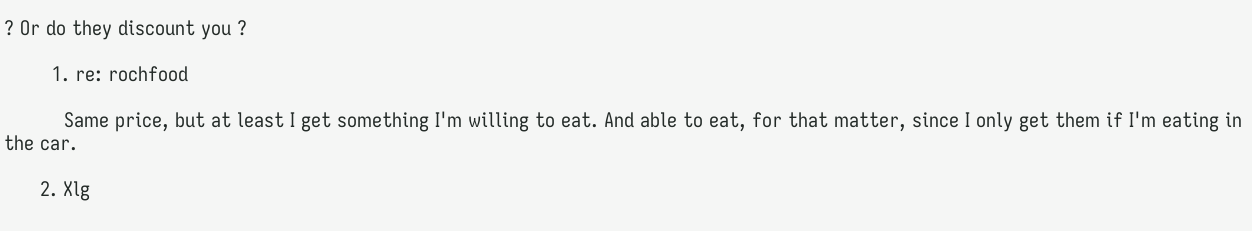? Or do they discount you ?

        1. re: rochfood

          Same price, but at least I get something I'm willing to eat. And able to eat, for that matter, since I only get them if I'm eating in the car.

      2. Xlg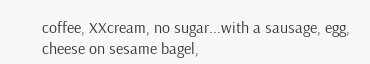coffee, XXcream, no sugar...with a sausage, egg, cheese on sesame bagel,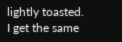lightly toasted. I get the same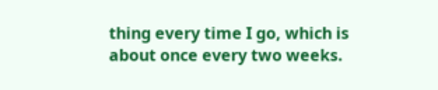thing every time I go, which is about once every two weeks.